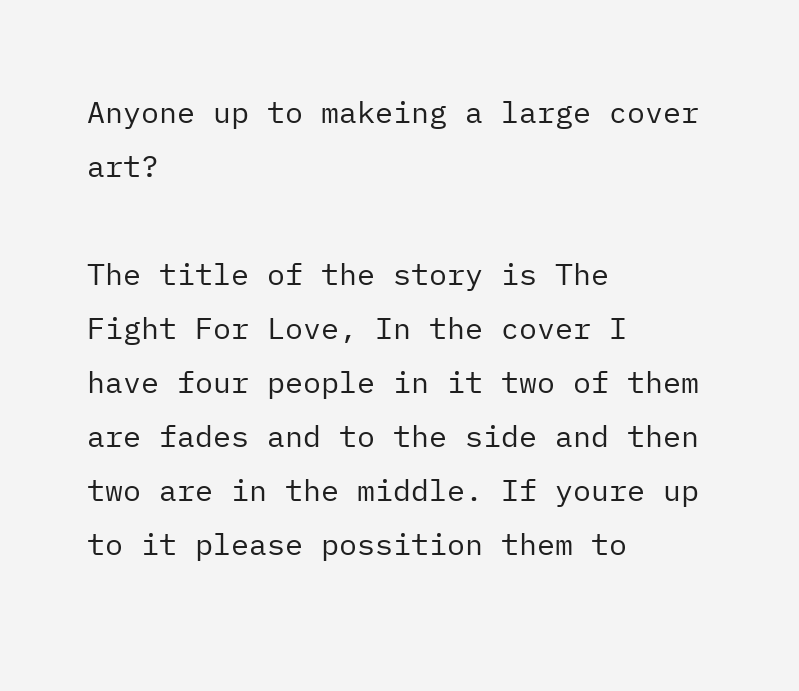Anyone up to makeing a large cover art?

The title of the story is The Fight For Love, In the cover I have four people in it two of them are fades and to the side and then two are in the middle. If youre up to it please possition them to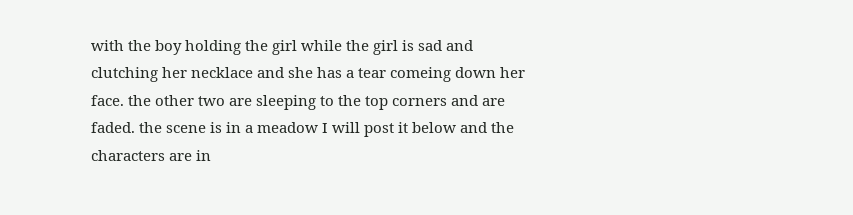with the boy holding the girl while the girl is sad and clutching her necklace and she has a tear comeing down her face. the other two are sleeping to the top corners and are faded. the scene is in a meadow I will post it below and the characters are in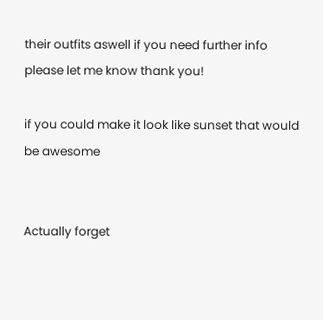their outfits aswell if you need further info please let me know thank you!

if you could make it look like sunset that would be awesome


Actually forget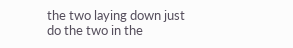the two laying down just do the two in the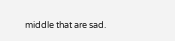middle that are sad.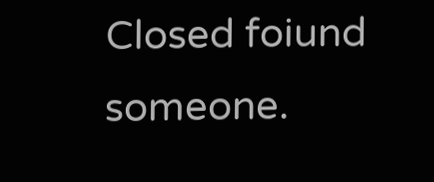Closed foiund someone.